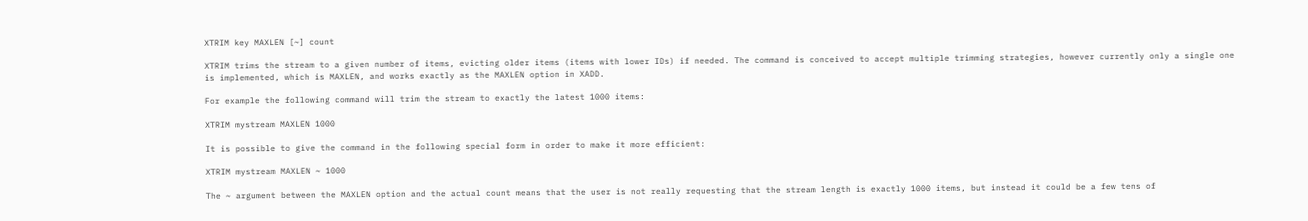XTRIM key MAXLEN [~] count

XTRIM trims the stream to a given number of items, evicting older items (items with lower IDs) if needed. The command is conceived to accept multiple trimming strategies, however currently only a single one is implemented, which is MAXLEN, and works exactly as the MAXLEN option in XADD.

For example the following command will trim the stream to exactly the latest 1000 items:

XTRIM mystream MAXLEN 1000

It is possible to give the command in the following special form in order to make it more efficient:

XTRIM mystream MAXLEN ~ 1000

The ~ argument between the MAXLEN option and the actual count means that the user is not really requesting that the stream length is exactly 1000 items, but instead it could be a few tens of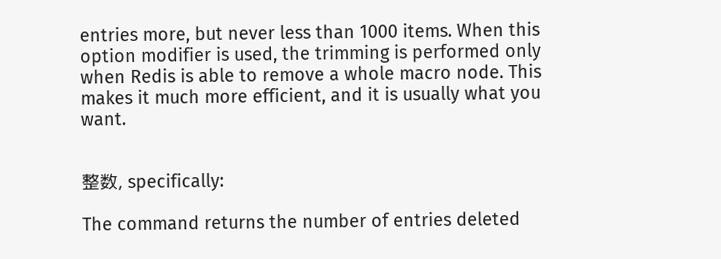entries more, but never less than 1000 items. When this option modifier is used, the trimming is performed only when Redis is able to remove a whole macro node. This makes it much more efficient, and it is usually what you want.


整数, specifically:

The command returns the number of entries deleted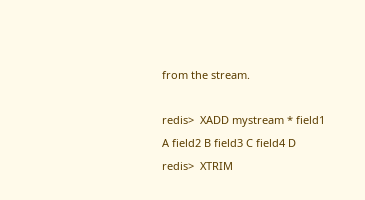from the stream.

redis>  XADD mystream * field1 A field2 B field3 C field4 D
redis>  XTRIM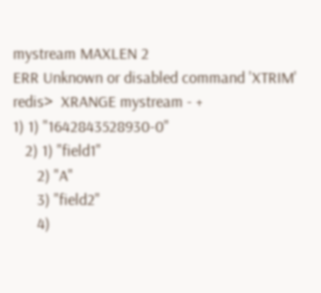mystream MAXLEN 2
ERR Unknown or disabled command 'XTRIM'
redis>  XRANGE mystream - +
1) 1) "1642843528930-0"
   2) 1) "field1"
      2) "A"
      3) "field2"
      4)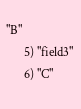"B"
      5) "field3"
      6) "C"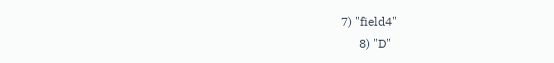7) "field4"
      8) "D"